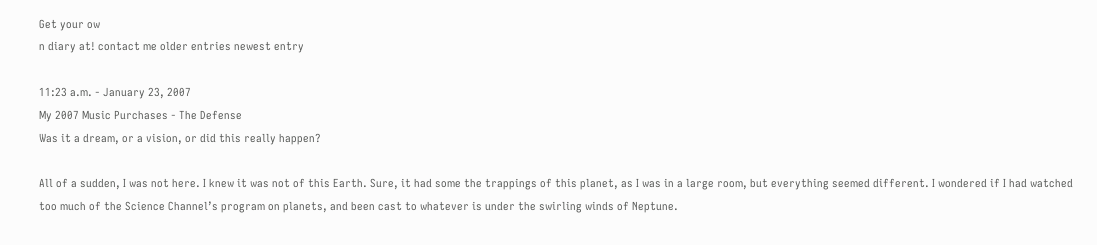Get your ow
n diary at! contact me older entries newest entry

11:23 a.m. - January 23, 2007
My 2007 Music Purchases - The Defense
Was it a dream, or a vision, or did this really happen?

All of a sudden, I was not here. I knew it was not of this Earth. Sure, it had some the trappings of this planet, as I was in a large room, but everything seemed different. I wondered if I had watched too much of the Science Channel’s program on planets, and been cast to whatever is under the swirling winds of Neptune.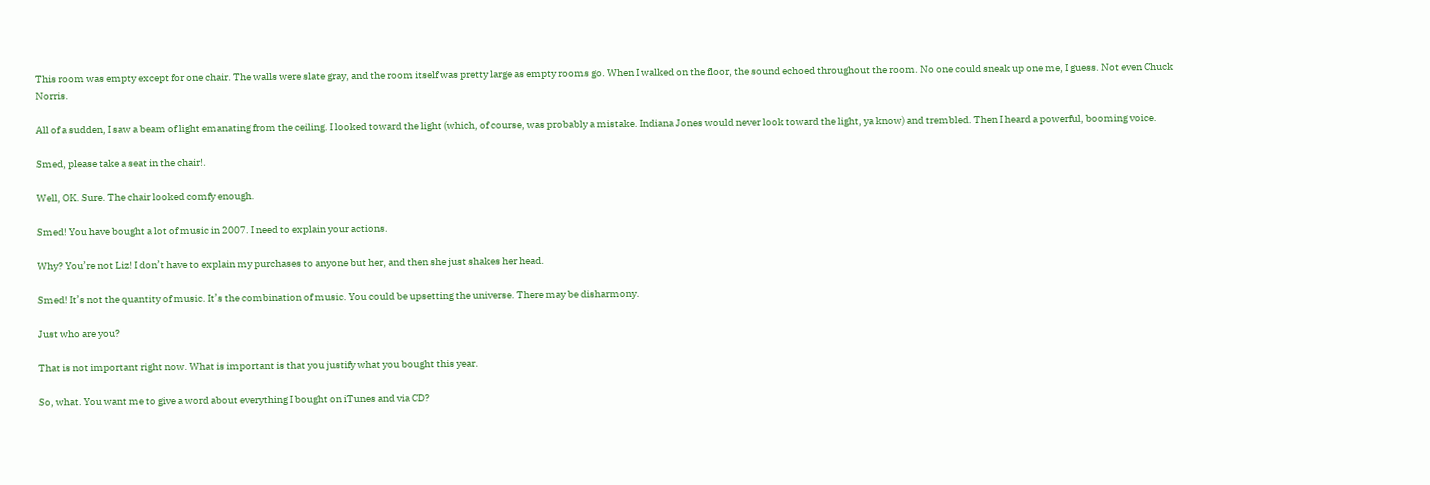This room was empty except for one chair. The walls were slate gray, and the room itself was pretty large as empty rooms go. When I walked on the floor, the sound echoed throughout the room. No one could sneak up one me, I guess. Not even Chuck Norris.

All of a sudden, I saw a beam of light emanating from the ceiling. I looked toward the light (which, of course, was probably a mistake. Indiana Jones would never look toward the light, ya know) and trembled. Then I heard a powerful, booming voice.

Smed, please take a seat in the chair!.

Well, OK. Sure. The chair looked comfy enough.

Smed! You have bought a lot of music in 2007. I need to explain your actions.

Why? You’re not Liz! I don’t have to explain my purchases to anyone but her, and then she just shakes her head.

Smed! It’s not the quantity of music. It’s the combination of music. You could be upsetting the universe. There may be disharmony.

Just who are you?

That is not important right now. What is important is that you justify what you bought this year.

So, what. You want me to give a word about everything I bought on iTunes and via CD?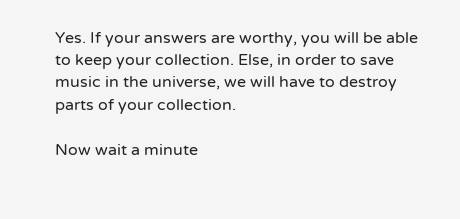Yes. If your answers are worthy, you will be able to keep your collection. Else, in order to save music in the universe, we will have to destroy parts of your collection.

Now wait a minute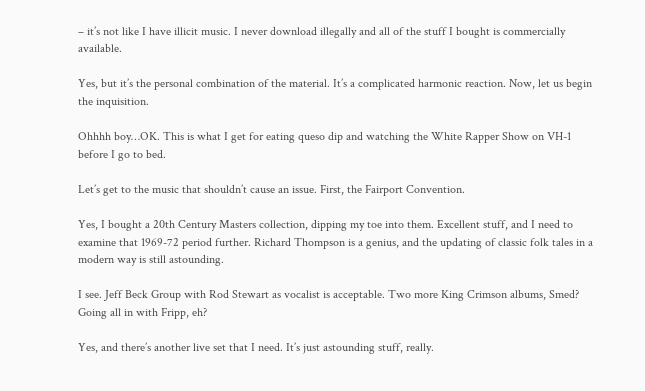– it’s not like I have illicit music. I never download illegally and all of the stuff I bought is commercially available.

Yes, but it’s the personal combination of the material. It’s a complicated harmonic reaction. Now, let us begin the inquisition.

Ohhhh boy…OK. This is what I get for eating queso dip and watching the White Rapper Show on VH-1 before I go to bed.

Let’s get to the music that shouldn’t cause an issue. First, the Fairport Convention.

Yes, I bought a 20th Century Masters collection, dipping my toe into them. Excellent stuff, and I need to examine that 1969-72 period further. Richard Thompson is a genius, and the updating of classic folk tales in a modern way is still astounding.

I see. Jeff Beck Group with Rod Stewart as vocalist is acceptable. Two more King Crimson albums, Smed? Going all in with Fripp, eh?

Yes, and there’s another live set that I need. It’s just astounding stuff, really.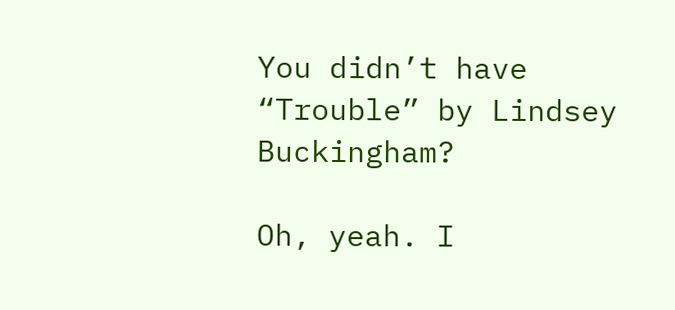You didn’t have “Trouble” by Lindsey Buckingham?

Oh, yeah. I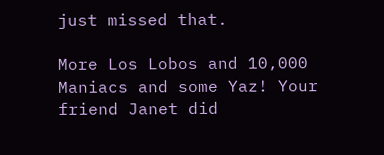just missed that.

More Los Lobos and 10,000 Maniacs and some Yaz! Your friend Janet did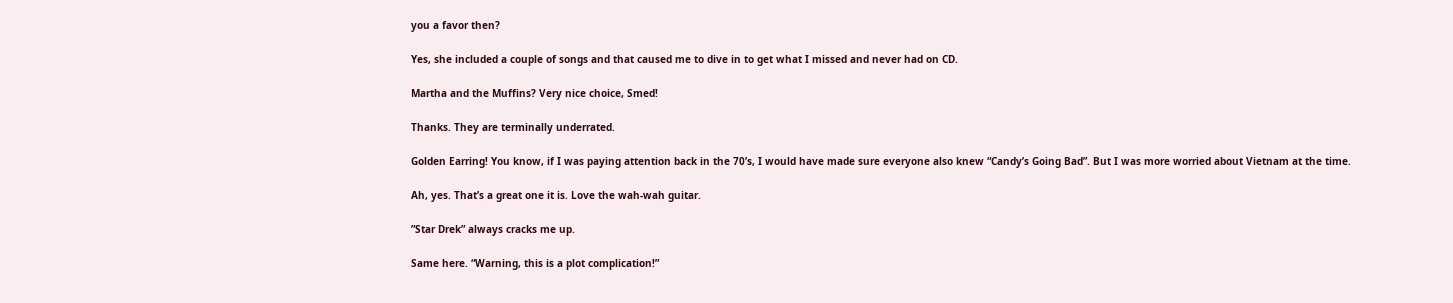you a favor then?

Yes, she included a couple of songs and that caused me to dive in to get what I missed and never had on CD.

Martha and the Muffins? Very nice choice, Smed!

Thanks. They are terminally underrated.

Golden Earring! You know, if I was paying attention back in the 70’s, I would have made sure everyone also knew “Candy’s Going Bad”. But I was more worried about Vietnam at the time.

Ah, yes. That’s a great one it is. Love the wah-wah guitar.

”Star Drek” always cracks me up.

Same here. “Warning, this is a plot complication!”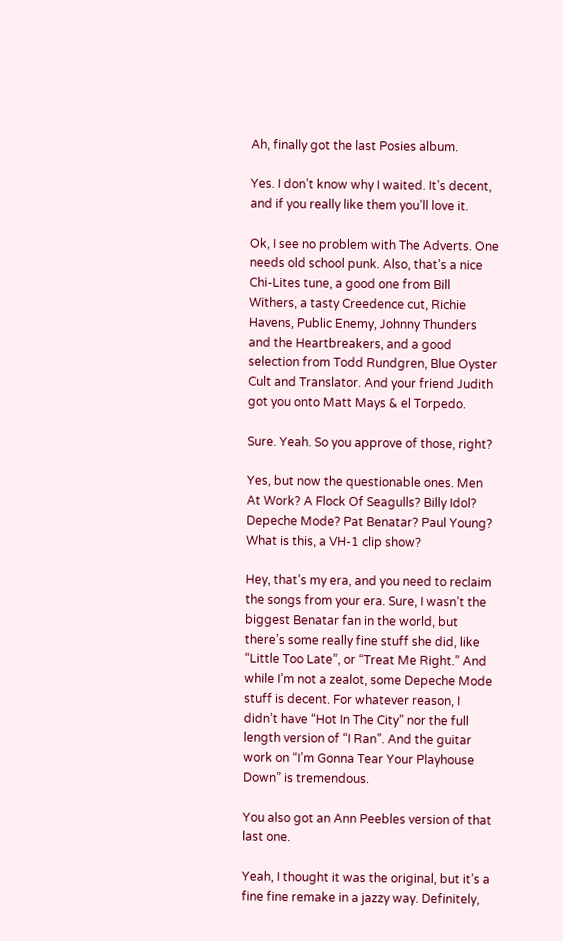Ah, finally got the last Posies album.

Yes. I don’t know why I waited. It’s decent, and if you really like them you’ll love it.

Ok, I see no problem with The Adverts. One needs old school punk. Also, that’s a nice Chi-Lites tune, a good one from Bill Withers, a tasty Creedence cut, Richie Havens, Public Enemy, Johnny Thunders and the Heartbreakers, and a good selection from Todd Rundgren, Blue Oyster Cult and Translator. And your friend Judith got you onto Matt Mays & el Torpedo.

Sure. Yeah. So you approve of those, right?

Yes, but now the questionable ones. Men At Work? A Flock Of Seagulls? Billy Idol? Depeche Mode? Pat Benatar? Paul Young? What is this, a VH-1 clip show?

Hey, that’s my era, and you need to reclaim the songs from your era. Sure, I wasn’t the biggest Benatar fan in the world, but there’s some really fine stuff she did, like “Little Too Late”, or “Treat Me Right.” And while I’m not a zealot, some Depeche Mode stuff is decent. For whatever reason, I didn’t have “Hot In The City” nor the full length version of “I Ran”. And the guitar work on “I’m Gonna Tear Your Playhouse Down” is tremendous.

You also got an Ann Peebles version of that last one.

Yeah, I thought it was the original, but it’s a fine fine remake in a jazzy way. Definitely,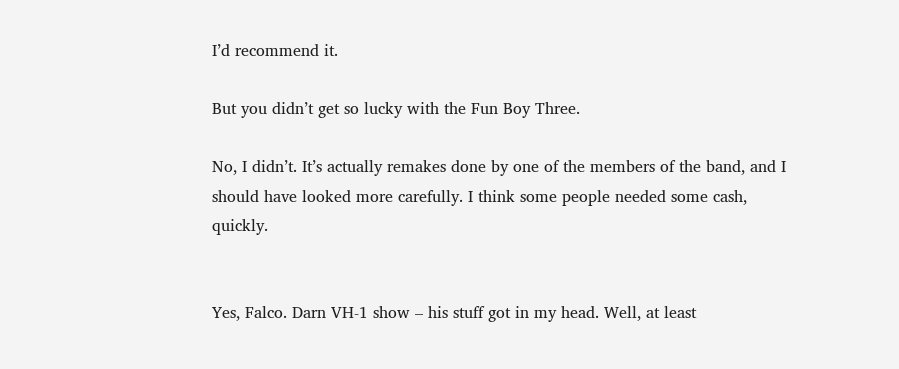I’d recommend it.

But you didn’t get so lucky with the Fun Boy Three.

No, I didn’t. It’s actually remakes done by one of the members of the band, and I should have looked more carefully. I think some people needed some cash, quickly.


Yes, Falco. Darn VH-1 show – his stuff got in my head. Well, at least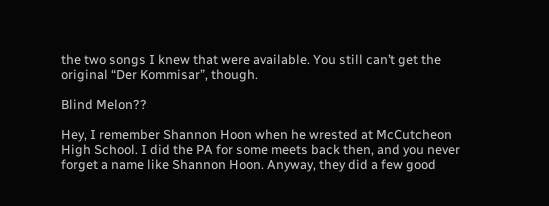the two songs I knew that were available. You still can’t get the original “Der Kommisar”, though.

Blind Melon??

Hey, I remember Shannon Hoon when he wrested at McCutcheon High School. I did the PA for some meets back then, and you never forget a name like Shannon Hoon. Anyway, they did a few good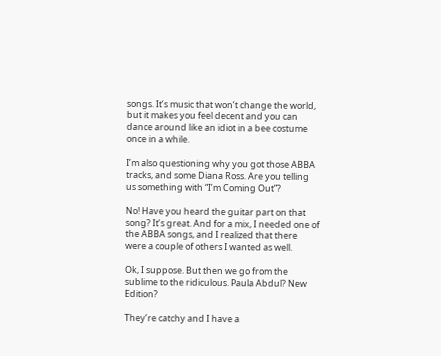songs. It’s music that won’t change the world, but it makes you feel decent and you can dance around like an idiot in a bee costume once in a while.

I’m also questioning why you got those ABBA tracks, and some Diana Ross. Are you telling us something with “I’m Coming Out”?

No! Have you heard the guitar part on that song? It’s great. And for a mix, I needed one of the ABBA songs, and I realized that there were a couple of others I wanted as well.

Ok, I suppose. But then we go from the sublime to the ridiculous. Paula Abdul? New Edition?

They’re catchy and I have a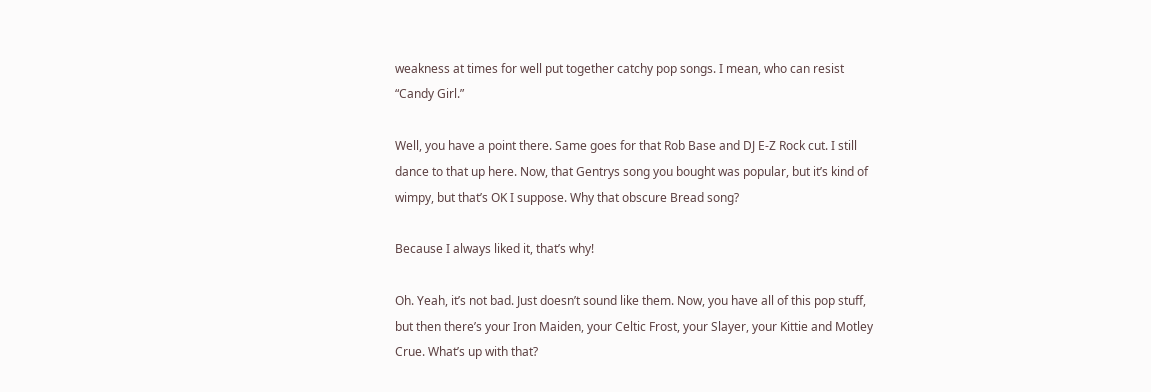weakness at times for well put together catchy pop songs. I mean, who can resist “Candy Girl.”

Well, you have a point there. Same goes for that Rob Base and DJ E-Z Rock cut. I still dance to that up here. Now, that Gentrys song you bought was popular, but it’s kind of wimpy, but that’s OK I suppose. Why that obscure Bread song?

Because I always liked it, that’s why!

Oh. Yeah, it’s not bad. Just doesn’t sound like them. Now, you have all of this pop stuff, but then there’s your Iron Maiden, your Celtic Frost, your Slayer, your Kittie and Motley Crue. What’s up with that?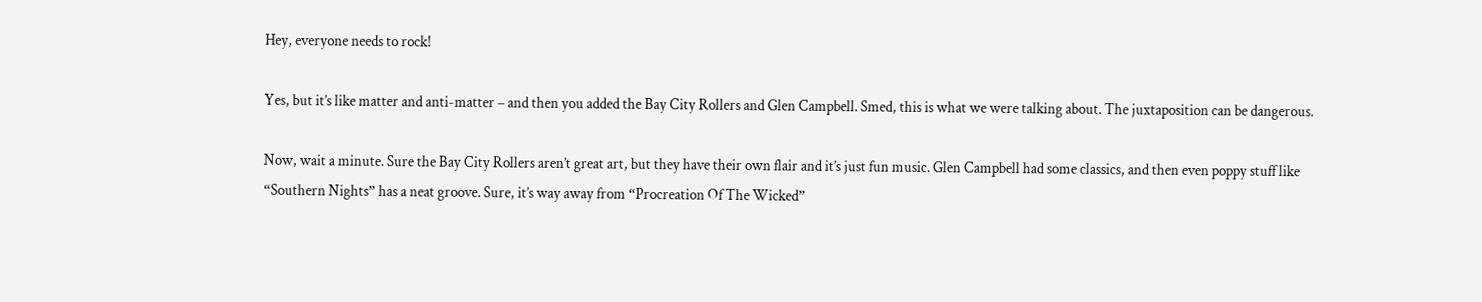Hey, everyone needs to rock!

Yes, but it’s like matter and anti-matter – and then you added the Bay City Rollers and Glen Campbell. Smed, this is what we were talking about. The juxtaposition can be dangerous.

Now, wait a minute. Sure the Bay City Rollers aren’t great art, but they have their own flair and it’s just fun music. Glen Campbell had some classics, and then even poppy stuff like “Southern Nights” has a neat groove. Sure, it’s way away from “Procreation Of The Wicked”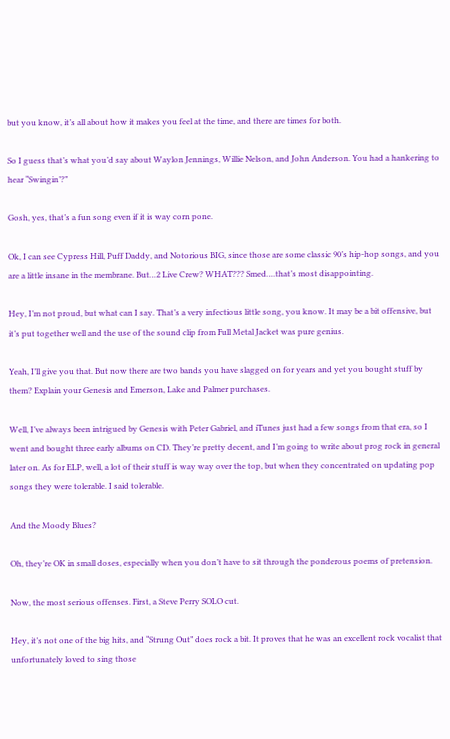but you know, it’s all about how it makes you feel at the time, and there are times for both.

So I guess that’s what you’d say about Waylon Jennings, Willie Nelson, and John Anderson. You had a hankering to hear “Swingin’?”

Gosh, yes, that’s a fun song even if it is way corn pone.

Ok, I can see Cypress Hill, Puff Daddy, and Notorious BIG, since those are some classic 90’s hip-hop songs, and you are a little insane in the membrane. But…2 Live Crew? WHAT??? Smed….that’s most disappointing.

Hey, I’m not proud, but what can I say. That’s a very infectious little song, you know. It may be a bit offensive, but it’s put together well and the use of the sound clip from Full Metal Jacket was pure genius.

Yeah, I’ll give you that. But now there are two bands you have slagged on for years and yet you bought stuff by them? Explain your Genesis and Emerson, Lake and Palmer purchases.

Well, I’ve always been intrigued by Genesis with Peter Gabriel, and iTunes just had a few songs from that era, so I went and bought three early albums on CD. They’re pretty decent, and I’m going to write about prog rock in general later on. As for ELP, well, a lot of their stuff is way way over the top, but when they concentrated on updating pop songs they were tolerable. I said tolerable.

And the Moody Blues?

Oh, they’re OK in small doses, especially when you don’t have to sit through the ponderous poems of pretension.

Now, the most serious offenses. First, a Steve Perry SOLO cut.

Hey, it’s not one of the big hits, and “Strung Out” does rock a bit. It proves that he was an excellent rock vocalist that unfortunately loved to sing those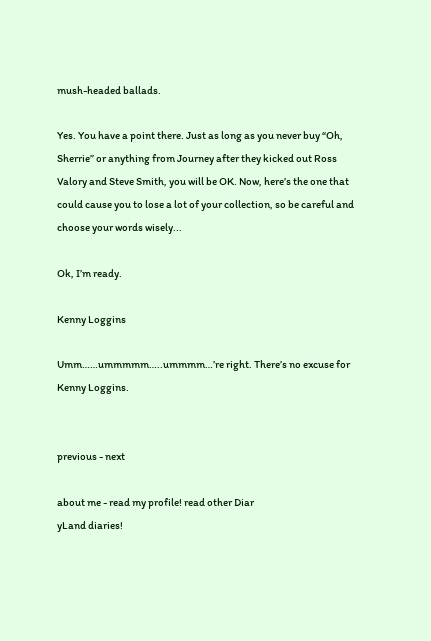mush-headed ballads.

Yes. You have a point there. Just as long as you never buy “Oh, Sherrie” or anything from Journey after they kicked out Ross Valory and Steve Smith, you will be OK. Now, here’s the one that could cause you to lose a lot of your collection, so be careful and choose your words wisely...

Ok, I’m ready.

Kenny Loggins

Umm……ummmmm…..ummmm…’re right. There’s no excuse for Kenny Loggins.


previous - next

about me - read my profile! read other Diar
yLand diaries!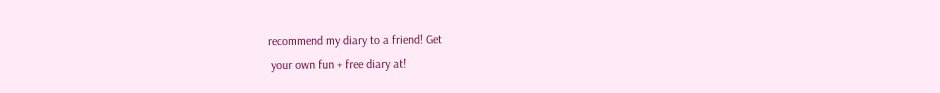recommend my diary to a friend! Get
 your own fun + free diary at!